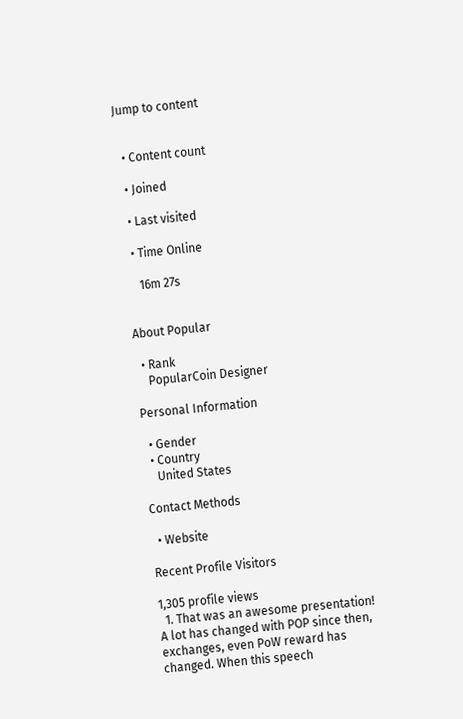Jump to content


  • Content count

  • Joined

  • Last visited

  • Time Online

    16m 27s


About Popular

  • Rank
    PopularCoin Designer

Personal Information

  • Gender
  • Country
    United States

Contact Methods

  • Website

Recent Profile Visitors

1,305 profile views
  1. That was an awesome presentation! A lot has changed with POP since then, exchanges, even PoW reward has changed. When this speech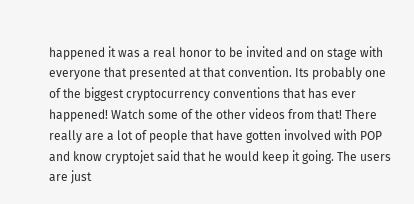happened it was a real honor to be invited and on stage with everyone that presented at that convention. Its probably one of the biggest cryptocurrency conventions that has ever happened! Watch some of the other videos from that! There really are a lot of people that have gotten involved with POP and know cryptojet said that he would keep it going. The users are just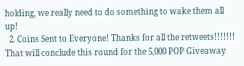holding, we really need to do something to wake them all up!
  2. Coins Sent to Everyone! Thanks for all the retweets!!!!!!! That will conclude this round for the 5,000 POP Giveaway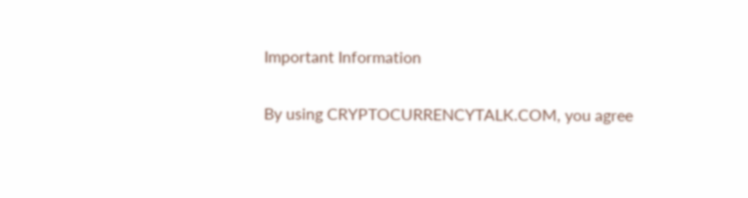Important Information

By using CRYPTOCURRENCYTALK.COM, you agree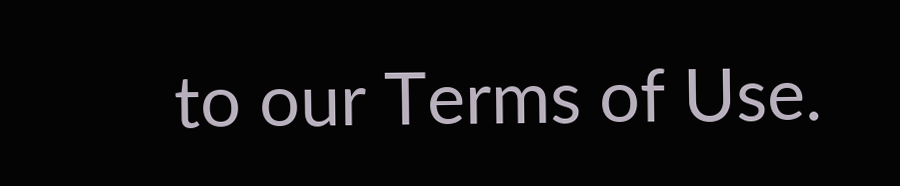to our Terms of Use.